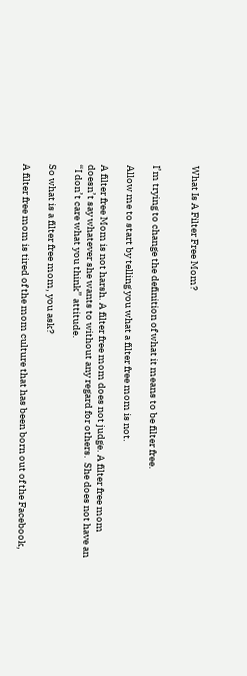What Is A Filter Free Mom?


I’m trying to change the definition of what it means to be filter free.

Allow me to start by telling you what a filter free mom is not.

A filter free Mom is not harsh. A filter free mom does not judge. A filter free mom doesn’t say whatever she wants to without any regard for others.  She does not have an “I don’t care what you think” attitude.

So what is a filter free mom, you ask?

A filter free mom is tired of the mom culture that has been born out of the Facebook,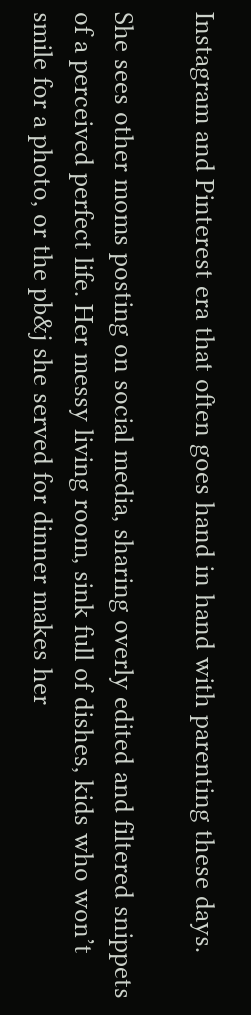Instagram and Pinterest era that often goes hand in hand with parenting these days.

She sees other moms posting on social media, sharing overly edited and filtered snippets of a perceived perfect life. Her messy living room, sink full of dishes, kids who won’t smile for a photo, or the pb&j she served for dinner makes her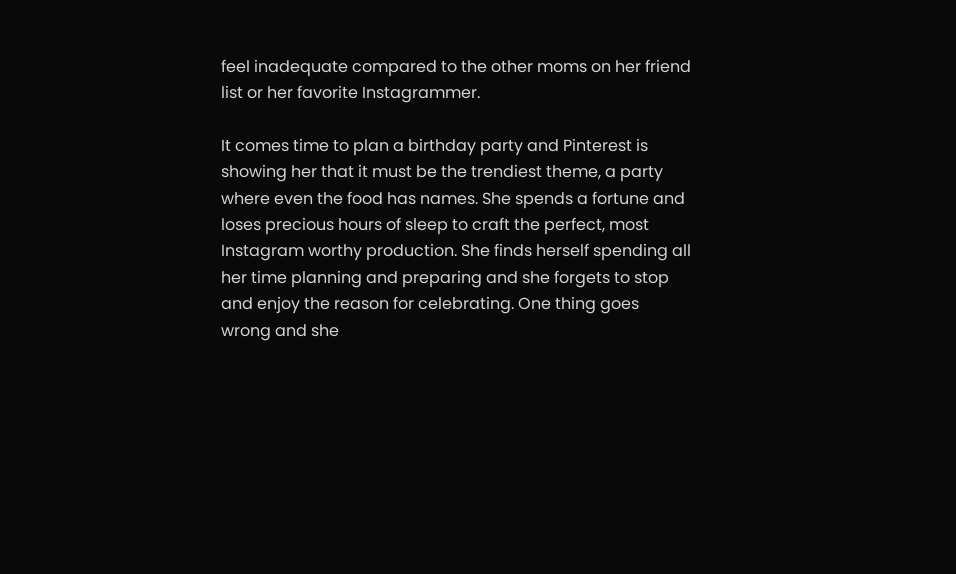feel inadequate compared to the other moms on her friend list or her favorite Instagrammer.

It comes time to plan a birthday party and Pinterest is showing her that it must be the trendiest theme, a party where even the food has names. She spends a fortune and loses precious hours of sleep to craft the perfect, most Instagram worthy production. She finds herself spending all her time planning and preparing and she forgets to stop and enjoy the reason for celebrating. One thing goes wrong and she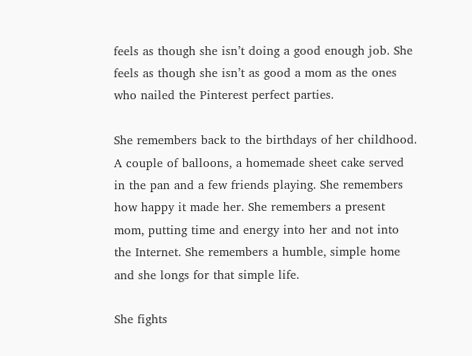feels as though she isn’t doing a good enough job. She feels as though she isn’t as good a mom as the ones who nailed the Pinterest perfect parties.

She remembers back to the birthdays of her childhood. A couple of balloons, a homemade sheet cake served in the pan and a few friends playing. She remembers how happy it made her. She remembers a present mom, putting time and energy into her and not into the Internet. She remembers a humble, simple home and she longs for that simple life.

She fights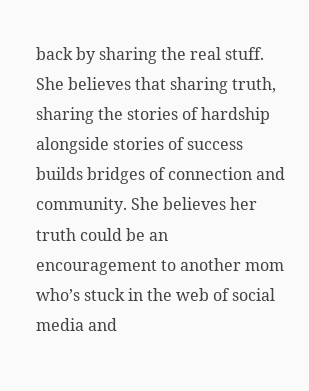back by sharing the real stuff. She believes that sharing truth, sharing the stories of hardship alongside stories of success builds bridges of connection and community. She believes her truth could be an encouragement to another mom who’s stuck in the web of social media and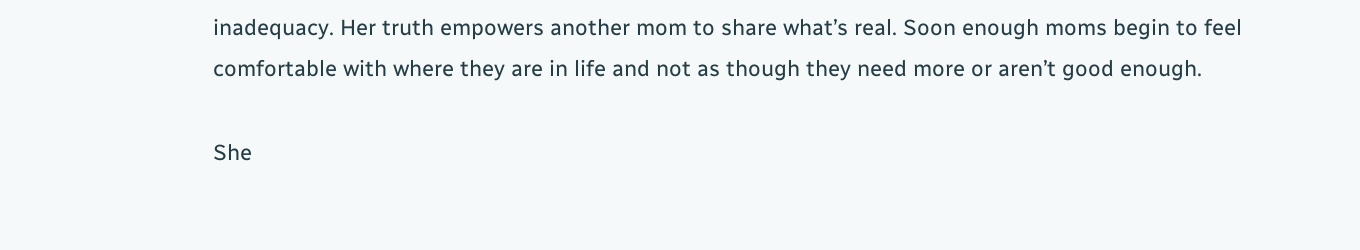inadequacy. Her truth empowers another mom to share what’s real. Soon enough moms begin to feel comfortable with where they are in life and not as though they need more or aren’t good enough.

She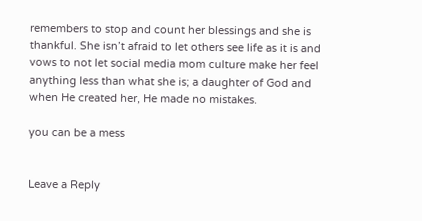remembers to stop and count her blessings and she is thankful. She isn’t afraid to let others see life as it is and vows to not let social media mom culture make her feel anything less than what she is; a daughter of God and when He created her, He made no mistakes.

you can be a mess


Leave a Reply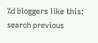%d bloggers like this:
search previous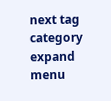next tag category expand menu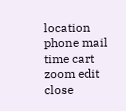location phone mail time cart zoom edit close